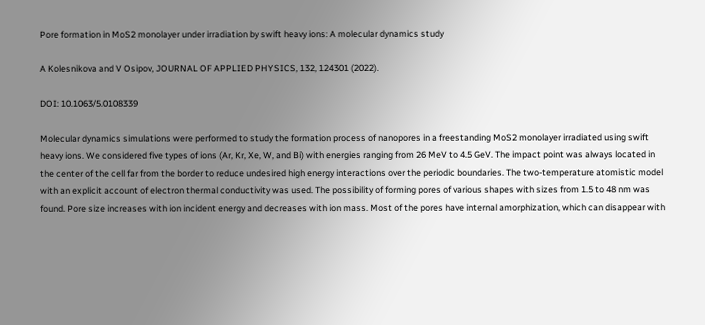Pore formation in MoS2 monolayer under irradiation by swift heavy ions: A molecular dynamics study

A Kolesnikova and V Osipov, JOURNAL OF APPLIED PHYSICS, 132, 124301 (2022).

DOI: 10.1063/5.0108339

Molecular dynamics simulations were performed to study the formation process of nanopores in a freestanding MoS2 monolayer irradiated using swift heavy ions. We considered five types of ions (Ar, Kr, Xe, W, and Bi) with energies ranging from 26 MeV to 4.5 GeV. The impact point was always located in the center of the cell far from the border to reduce undesired high energy interactions over the periodic boundaries. The two-temperature atomistic model with an explicit account of electron thermal conductivity was used. The possibility of forming pores of various shapes with sizes from 1.5 to 48 nm was found. Pore size increases with ion incident energy and decreases with ion mass. Most of the pores have internal amorphization, which can disappear with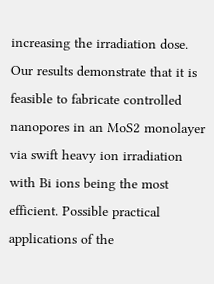increasing the irradiation dose. Our results demonstrate that it is feasible to fabricate controlled nanopores in an MoS2 monolayer via swift heavy ion irradiation with Bi ions being the most efficient. Possible practical applications of the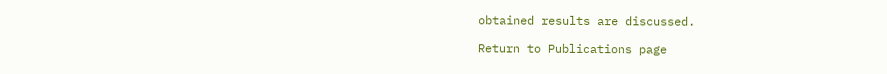obtained results are discussed.

Return to Publications page